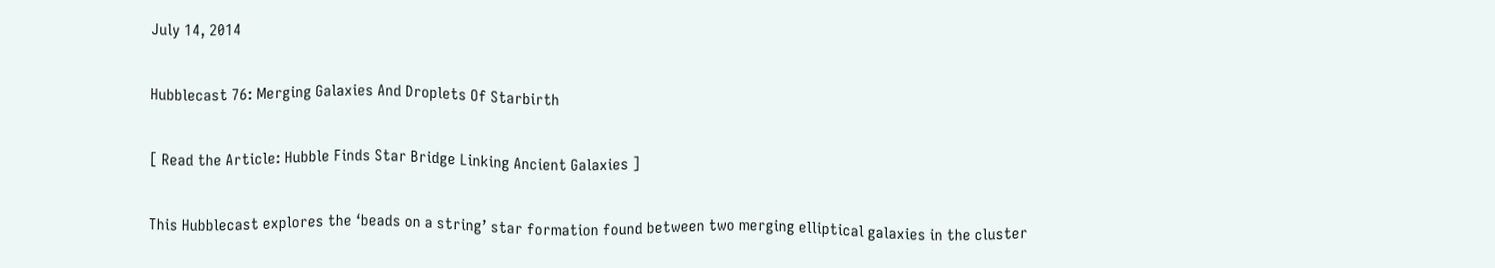July 14, 2014

Hubblecast 76: Merging Galaxies And Droplets Of Starbirth

[ Read the Article: Hubble Finds Star Bridge Linking Ancient Galaxies ]

This Hubblecast explores the ‘beads on a string’ star formation found between two merging elliptical galaxies in the cluster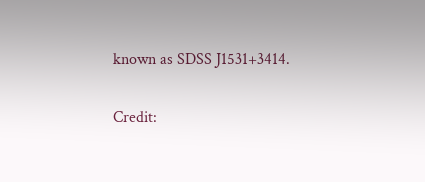known as SDSS J1531+3414.

Credit: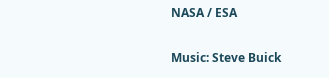NASA / ESA

Music: Steve Buick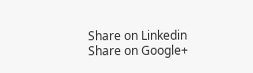Share on Linkedin Share on Google+